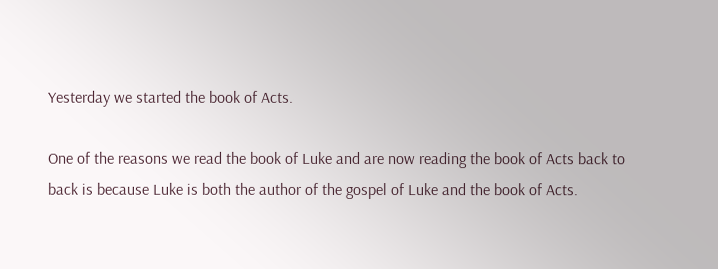Yesterday we started the book of Acts.

One of the reasons we read the book of Luke and are now reading the book of Acts back to back is because Luke is both the author of the gospel of Luke and the book of Acts.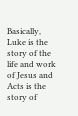Basically, Luke is the story of the life and work of Jesus and Acts is the story of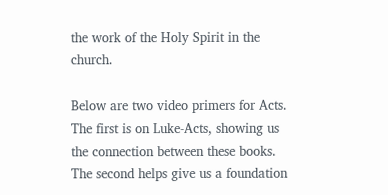the work of the Holy Spirit in the church.

Below are two video primers for Acts. The first is on Luke-Acts, showing us the connection between these books. The second helps give us a foundation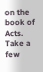on the book of Acts. Take a few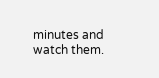minutes and watch them.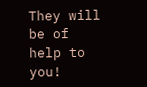They will be of help to you!